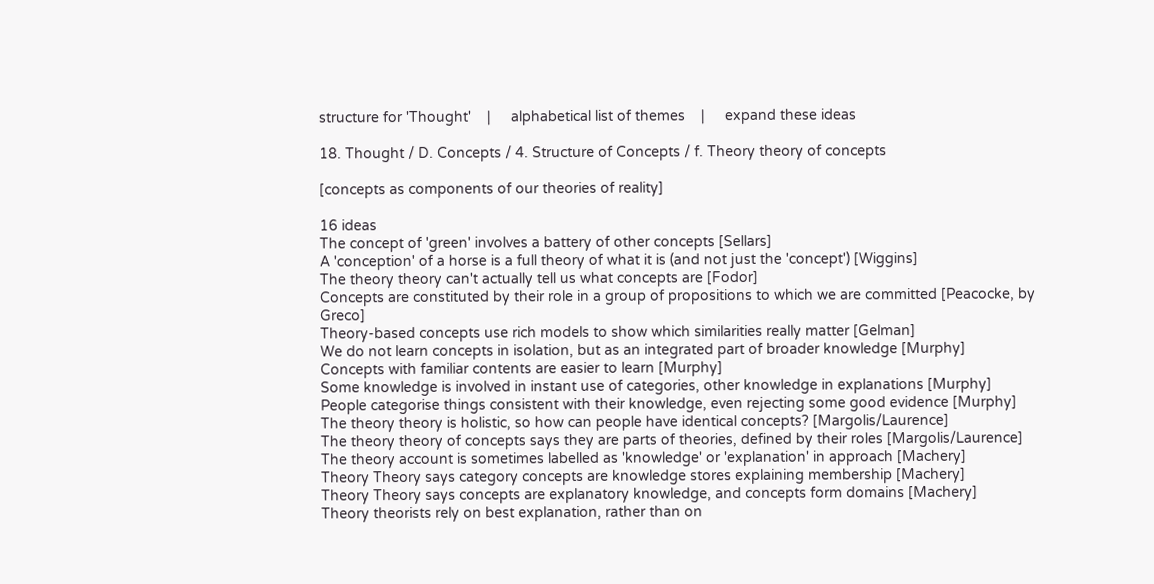structure for 'Thought'    |     alphabetical list of themes    |     expand these ideas

18. Thought / D. Concepts / 4. Structure of Concepts / f. Theory theory of concepts

[concepts as components of our theories of reality]

16 ideas
The concept of 'green' involves a battery of other concepts [Sellars]
A 'conception' of a horse is a full theory of what it is (and not just the 'concept') [Wiggins]
The theory theory can't actually tell us what concepts are [Fodor]
Concepts are constituted by their role in a group of propositions to which we are committed [Peacocke, by Greco]
Theory-based concepts use rich models to show which similarities really matter [Gelman]
We do not learn concepts in isolation, but as an integrated part of broader knowledge [Murphy]
Concepts with familiar contents are easier to learn [Murphy]
Some knowledge is involved in instant use of categories, other knowledge in explanations [Murphy]
People categorise things consistent with their knowledge, even rejecting some good evidence [Murphy]
The theory theory is holistic, so how can people have identical concepts? [Margolis/Laurence]
The theory theory of concepts says they are parts of theories, defined by their roles [Margolis/Laurence]
The theory account is sometimes labelled as 'knowledge' or 'explanation' in approach [Machery]
Theory Theory says category concepts are knowledge stores explaining membership [Machery]
Theory Theory says concepts are explanatory knowledge, and concepts form domains [Machery]
Theory theorists rely on best explanation, rather than on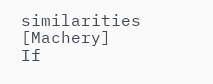similarities [Machery]
If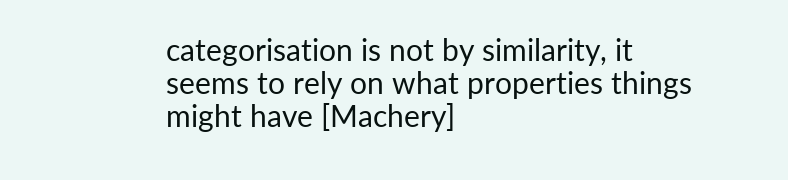categorisation is not by similarity, it seems to rely on what properties things might have [Machery]